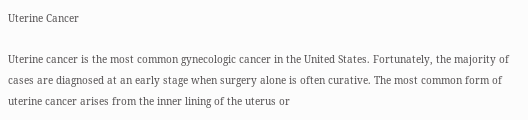Uterine Cancer

Uterine cancer is the most common gynecologic cancer in the United States. Fortunately, the majority of cases are diagnosed at an early stage when surgery alone is often curative. The most common form of uterine cancer arises from the inner lining of the uterus or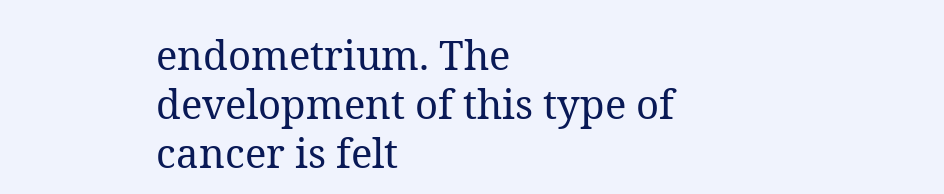endometrium. The development of this type of cancer is felt